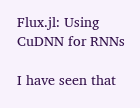Flux.jl: Using CuDNN for RNNs

I have seen that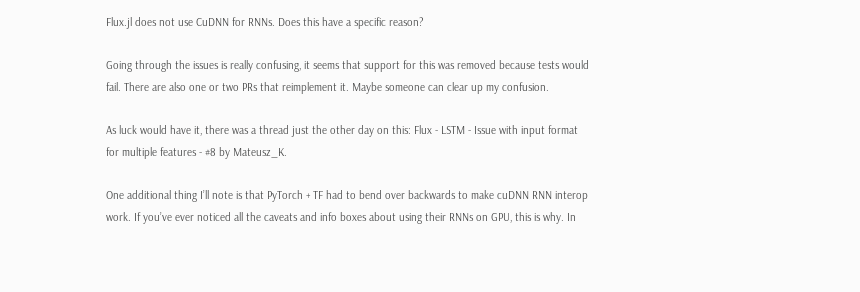Flux.jl does not use CuDNN for RNNs. Does this have a specific reason?

Going through the issues is really confusing, it seems that support for this was removed because tests would fail. There are also one or two PRs that reimplement it. Maybe someone can clear up my confusion.

As luck would have it, there was a thread just the other day on this: Flux - LSTM - Issue with input format for multiple features - #8 by Mateusz_K.

One additional thing I’ll note is that PyTorch + TF had to bend over backwards to make cuDNN RNN interop work. If you’ve ever noticed all the caveats and info boxes about using their RNNs on GPU, this is why. In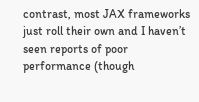contrast, most JAX frameworks just roll their own and I haven’t seen reports of poor performance (though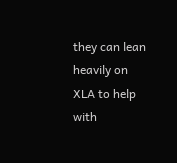they can lean heavily on XLA to help with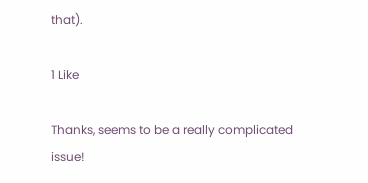that).

1 Like

Thanks, seems to be a really complicated issue!